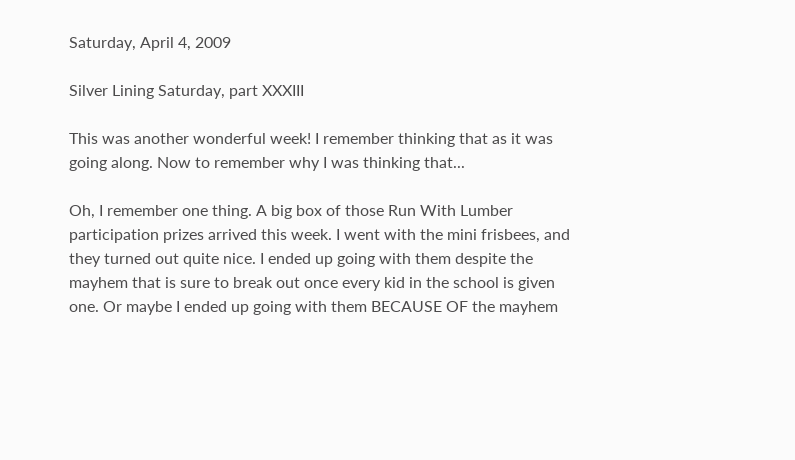Saturday, April 4, 2009

Silver Lining Saturday, part XXXIII

This was another wonderful week! I remember thinking that as it was going along. Now to remember why I was thinking that...

Oh, I remember one thing. A big box of those Run With Lumber participation prizes arrived this week. I went with the mini frisbees, and they turned out quite nice. I ended up going with them despite the mayhem that is sure to break out once every kid in the school is given one. Or maybe I ended up going with them BECAUSE OF the mayhem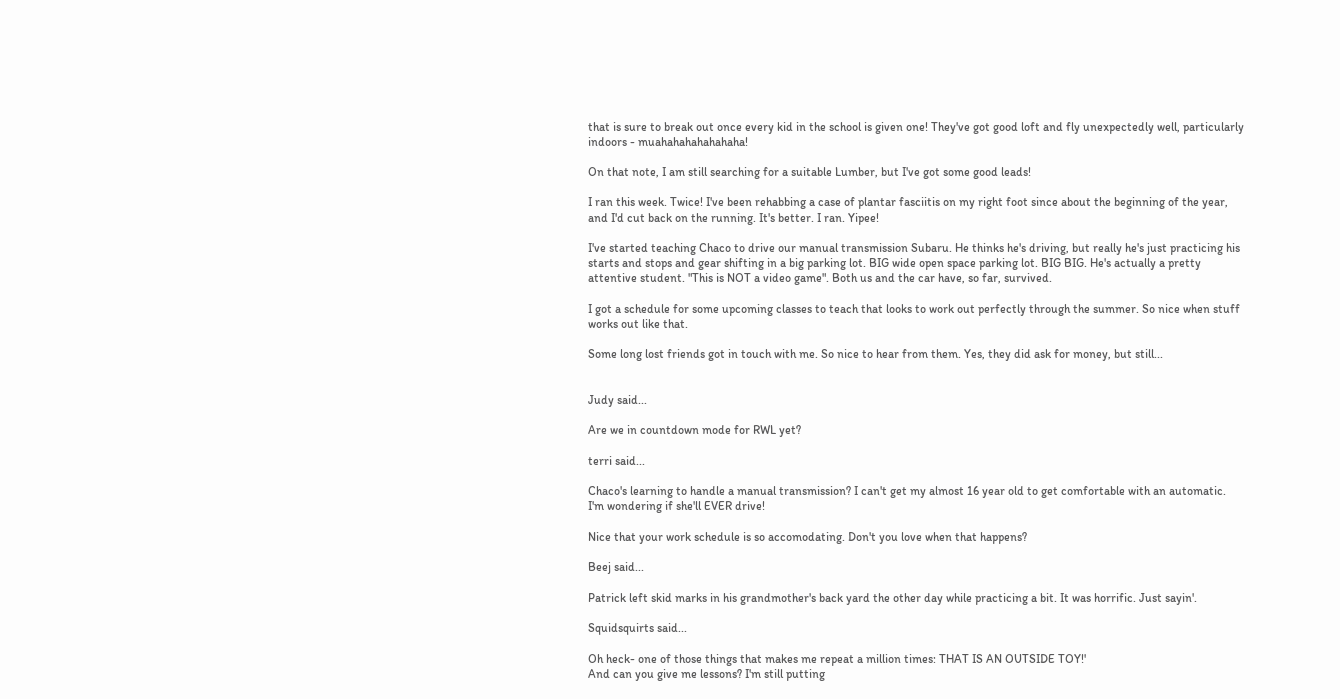that is sure to break out once every kid in the school is given one! They've got good loft and fly unexpectedly well, particularly indoors - muahahahahahahaha!

On that note, I am still searching for a suitable Lumber, but I've got some good leads!

I ran this week. Twice! I've been rehabbing a case of plantar fasciitis on my right foot since about the beginning of the year, and I'd cut back on the running. It's better. I ran. Yipee!

I've started teaching Chaco to drive our manual transmission Subaru. He thinks he's driving, but really he's just practicing his starts and stops and gear shifting in a big parking lot. BIG wide open space parking lot. BIG BIG. He's actually a pretty attentive student. "This is NOT a video game". Both us and the car have, so far, survived.

I got a schedule for some upcoming classes to teach that looks to work out perfectly through the summer. So nice when stuff works out like that.

Some long lost friends got in touch with me. So nice to hear from them. Yes, they did ask for money, but still...


Judy said...

Are we in countdown mode for RWL yet?

terri said...

Chaco's learning to handle a manual transmission? I can't get my almost 16 year old to get comfortable with an automatic. I'm wondering if she'll EVER drive!

Nice that your work schedule is so accomodating. Don't you love when that happens?

Beej said...

Patrick left skid marks in his grandmother's back yard the other day while practicing a bit. It was horrific. Just sayin'.

Squidsquirts said...

Oh heck- one of those things that makes me repeat a million times: THAT IS AN OUTSIDE TOY!'
And can you give me lessons? I'm still putting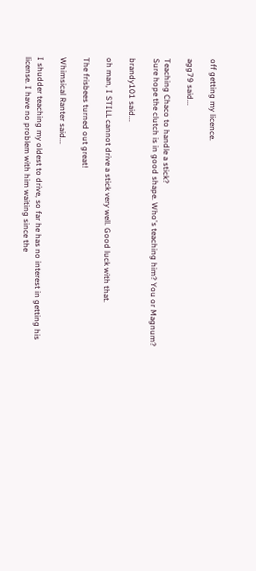off getting my licence.

agg79 said...

Teaching Chaco to handle a stick?
Sure hope the clutch is in good shape. Who's teaching him? You or Magnum?

brandy101 said...

oh man, I STILL cannot drive a stick very well. Good luck with that.

The frisbees turned out great!

Whimsical Ranter said...

I shudder teaching my oldest to drive, so far he has no interest in getting his license. I have no problem with him waiting since the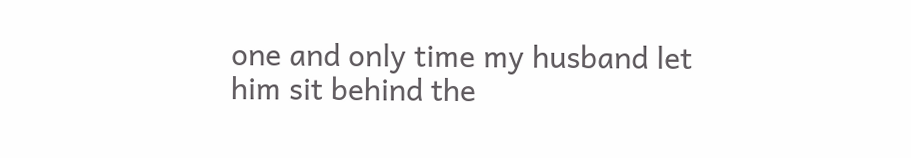one and only time my husband let him sit behind the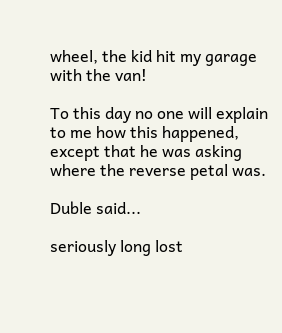wheel, the kid hit my garage with the van!

To this day no one will explain to me how this happened, except that he was asking where the reverse petal was.

Duble said...

seriously long lost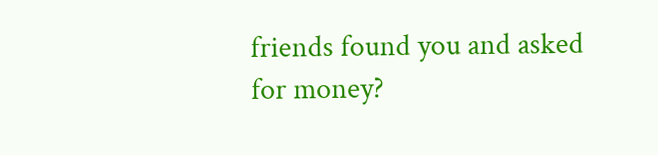friends found you and asked for money?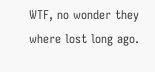WTF, no wonder they where lost long ago.